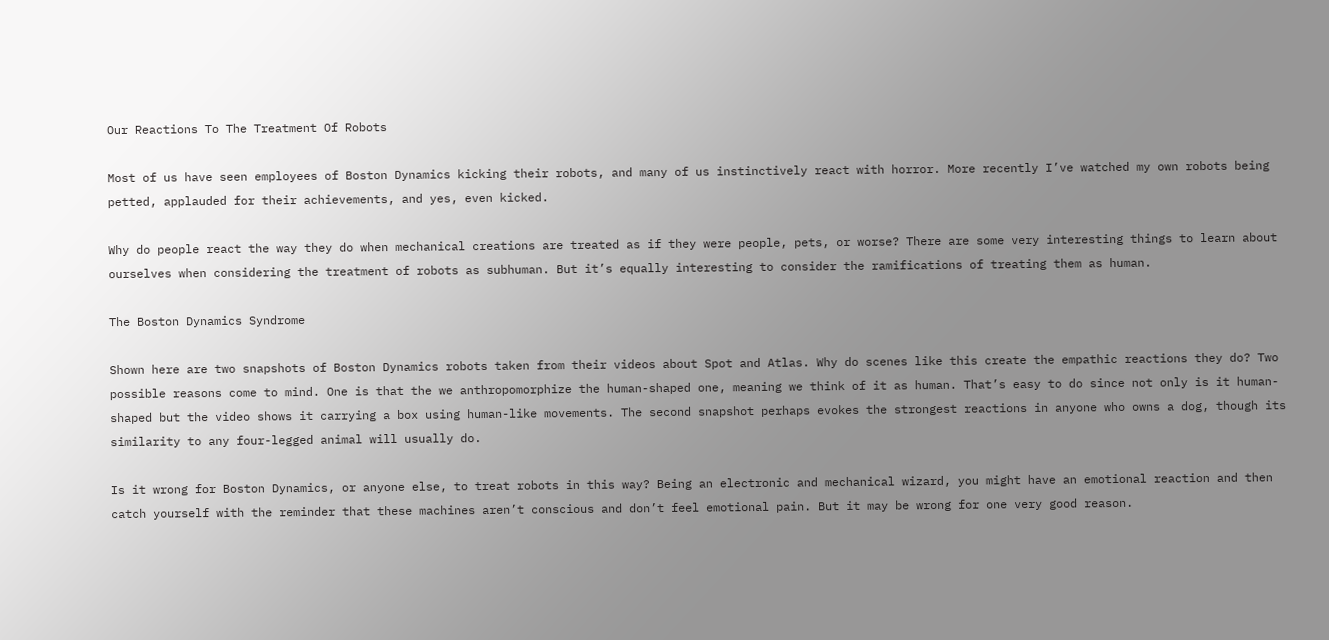Our Reactions To The Treatment Of Robots

Most of us have seen employees of Boston Dynamics kicking their robots, and many of us instinctively react with horror. More recently I’ve watched my own robots being petted, applauded for their achievements, and yes, even kicked.

Why do people react the way they do when mechanical creations are treated as if they were people, pets, or worse? There are some very interesting things to learn about ourselves when considering the treatment of robots as subhuman. But it’s equally interesting to consider the ramifications of treating them as human.

The Boston Dynamics Syndrome

Shown here are two snapshots of Boston Dynamics robots taken from their videos about Spot and Atlas. Why do scenes like this create the empathic reactions they do? Two possible reasons come to mind. One is that the we anthropomorphize the human-shaped one, meaning we think of it as human. That’s easy to do since not only is it human-shaped but the video shows it carrying a box using human-like movements. The second snapshot perhaps evokes the strongest reactions in anyone who owns a dog, though its similarity to any four-legged animal will usually do.

Is it wrong for Boston Dynamics, or anyone else, to treat robots in this way? Being an electronic and mechanical wizard, you might have an emotional reaction and then catch yourself with the reminder that these machines aren’t conscious and don’t feel emotional pain. But it may be wrong for one very good reason.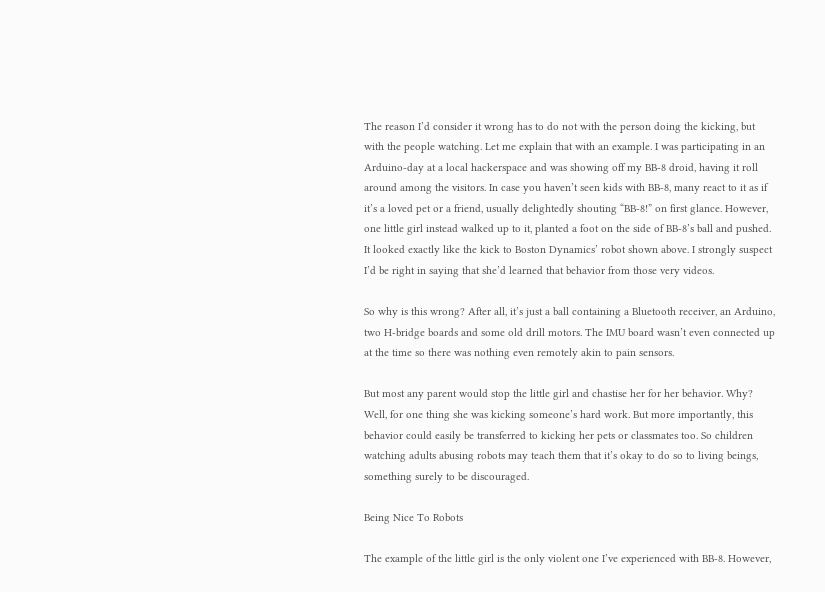The reason I’d consider it wrong has to do not with the person doing the kicking, but with the people watching. Let me explain that with an example. I was participating in an Arduino-day at a local hackerspace and was showing off my BB-8 droid, having it roll around among the visitors. In case you haven’t seen kids with BB-8, many react to it as if it’s a loved pet or a friend, usually delightedly shouting “BB-8!” on first glance. However, one little girl instead walked up to it, planted a foot on the side of BB-8’s ball and pushed. It looked exactly like the kick to Boston Dynamics’ robot shown above. I strongly suspect I’d be right in saying that she’d learned that behavior from those very videos.

So why is this wrong? After all, it’s just a ball containing a Bluetooth receiver, an Arduino, two H-bridge boards and some old drill motors. The IMU board wasn’t even connected up at the time so there was nothing even remotely akin to pain sensors.

But most any parent would stop the little girl and chastise her for her behavior. Why? Well, for one thing she was kicking someone’s hard work. But more importantly, this behavior could easily be transferred to kicking her pets or classmates too. So children watching adults abusing robots may teach them that it’s okay to do so to living beings, something surely to be discouraged.

Being Nice To Robots

The example of the little girl is the only violent one I’ve experienced with BB-8. However,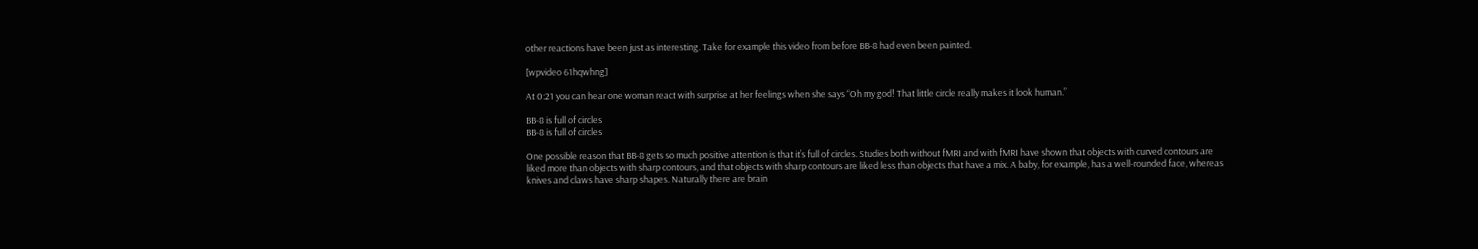other reactions have been just as interesting. Take for example this video from before BB-8 had even been painted.

[wpvideo 61hqwhng]

At 0:21 you can hear one woman react with surprise at her feelings when she says “Oh my god! That little circle really makes it look human.”

BB-8 is full of circles
BB-8 is full of circles

One possible reason that BB-8 gets so much positive attention is that it’s full of circles. Studies both without fMRI and with fMRI have shown that objects with curved contours are liked more than objects with sharp contours, and that objects with sharp contours are liked less than objects that have a mix. A baby, for example, has a well-rounded face, whereas knives and claws have sharp shapes. Naturally there are brain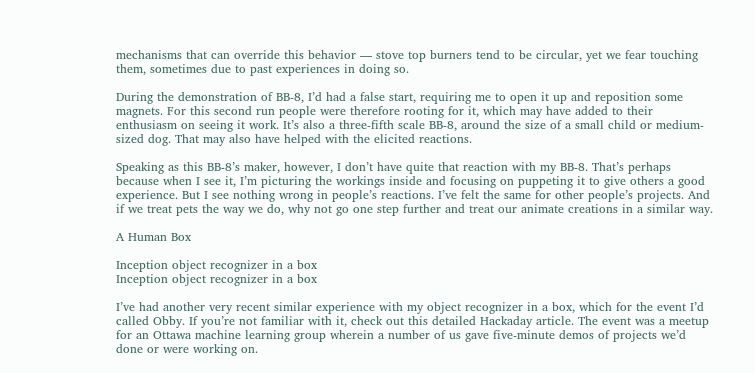mechanisms that can override this behavior — stove top burners tend to be circular, yet we fear touching them, sometimes due to past experiences in doing so.

During the demonstration of BB-8, I’d had a false start, requiring me to open it up and reposition some magnets. For this second run people were therefore rooting for it, which may have added to their enthusiasm on seeing it work. It’s also a three-fifth scale BB-8, around the size of a small child or medium-sized dog. That may also have helped with the elicited reactions.

Speaking as this BB-8’s maker, however, I don’t have quite that reaction with my BB-8. That’s perhaps because when I see it, I’m picturing the workings inside and focusing on puppeting it to give others a good experience. But I see nothing wrong in people’s reactions. I’ve felt the same for other people’s projects. And if we treat pets the way we do, why not go one step further and treat our animate creations in a similar way.

A Human Box

Inception object recognizer in a box
Inception object recognizer in a box

I’ve had another very recent similar experience with my object recognizer in a box, which for the event I’d called Obby. If you’re not familiar with it, check out this detailed Hackaday article. The event was a meetup for an Ottawa machine learning group wherein a number of us gave five-minute demos of projects we’d done or were working on.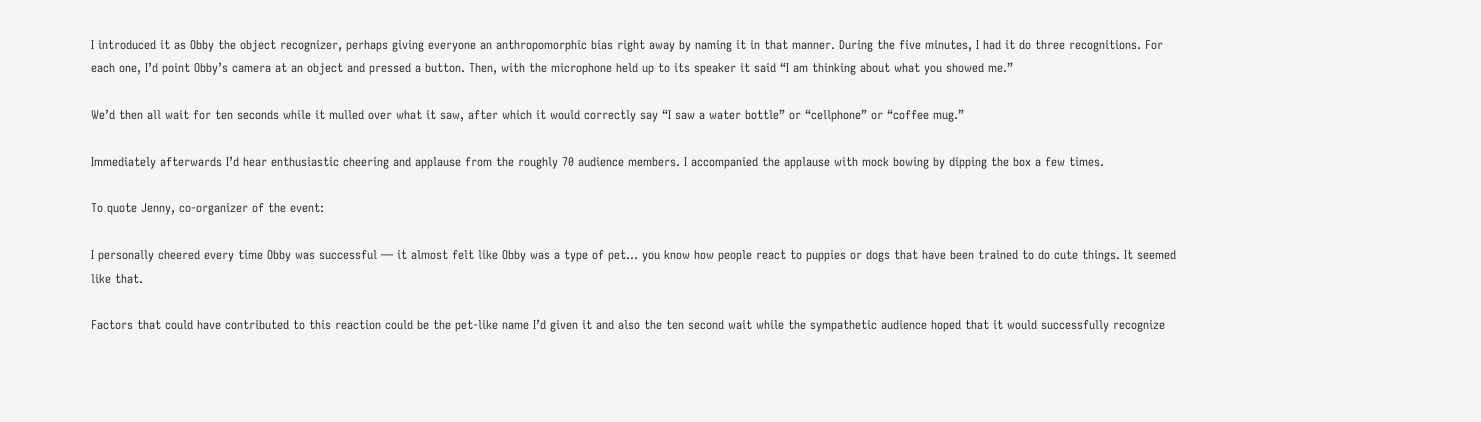I introduced it as Obby the object recognizer, perhaps giving everyone an anthropomorphic bias right away by naming it in that manner. During the five minutes, I had it do three recognitions. For each one, I’d point Obby’s camera at an object and pressed a button. Then, with the microphone held up to its speaker it said “I am thinking about what you showed me.”

We’d then all wait for ten seconds while it mulled over what it saw, after which it would correctly say “I saw a water bottle” or “cellphone” or “coffee mug.”

Immediately afterwards I’d hear enthusiastic cheering and applause from the roughly 70 audience members. I accompanied the applause with mock bowing by dipping the box a few times.

To quote Jenny, co-organizer of the event:

I personally cheered every time Obby was successful — it almost felt like Obby was a type of pet… you know how people react to puppies or dogs that have been trained to do cute things. It seemed like that.

Factors that could have contributed to this reaction could be the pet-like name I’d given it and also the ten second wait while the sympathetic audience hoped that it would successfully recognize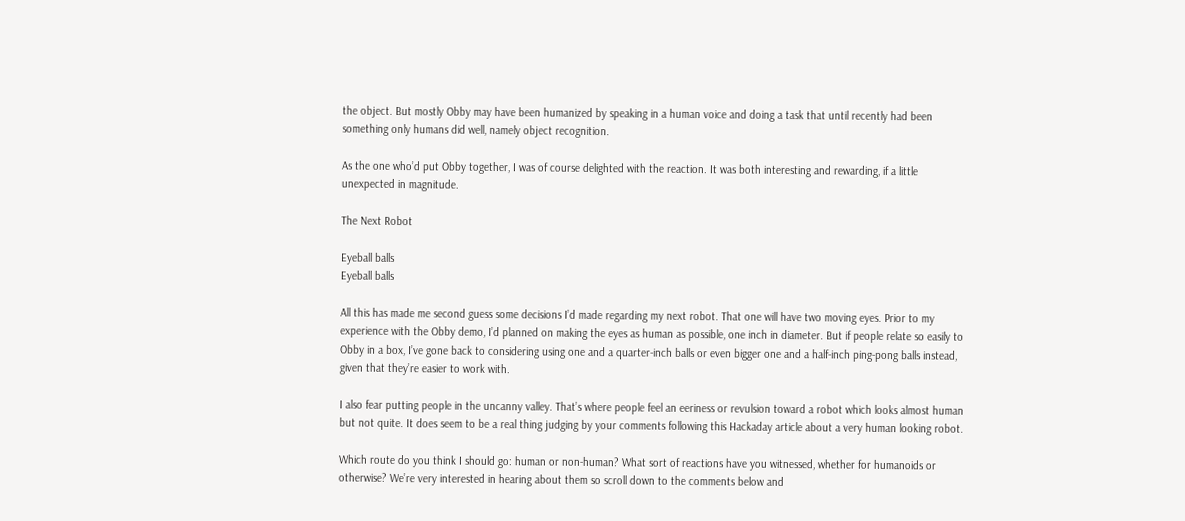the object. But mostly Obby may have been humanized by speaking in a human voice and doing a task that until recently had been something only humans did well, namely object recognition.

As the one who’d put Obby together, I was of course delighted with the reaction. It was both interesting and rewarding, if a little unexpected in magnitude.

The Next Robot

Eyeball balls
Eyeball balls

All this has made me second guess some decisions I’d made regarding my next robot. That one will have two moving eyes. Prior to my experience with the Obby demo, I’d planned on making the eyes as human as possible, one inch in diameter. But if people relate so easily to Obby in a box, I’ve gone back to considering using one and a quarter-inch balls or even bigger one and a half-inch ping-pong balls instead, given that they’re easier to work with.

I also fear putting people in the uncanny valley. That’s where people feel an eeriness or revulsion toward a robot which looks almost human but not quite. It does seem to be a real thing judging by your comments following this Hackaday article about a very human looking robot.

Which route do you think I should go: human or non-human? What sort of reactions have you witnessed, whether for humanoids or otherwise? We’re very interested in hearing about them so scroll down to the comments below and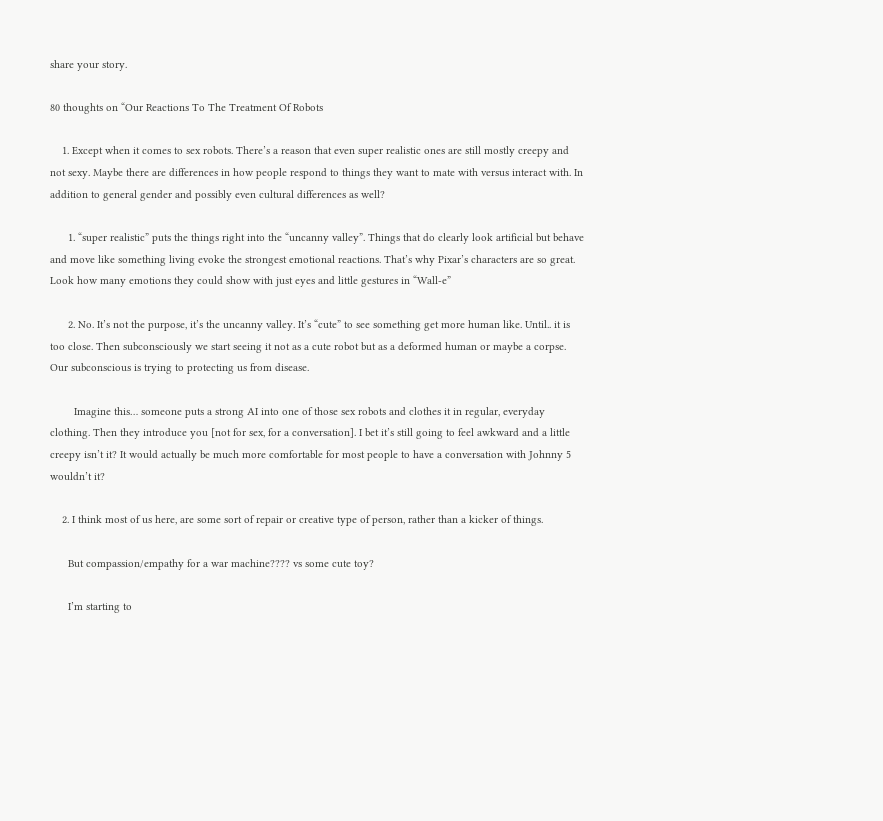share your story.

80 thoughts on “Our Reactions To The Treatment Of Robots

    1. Except when it comes to sex robots. There’s a reason that even super realistic ones are still mostly creepy and not sexy. Maybe there are differences in how people respond to things they want to mate with versus interact with. In addition to general gender and possibly even cultural differences as well?

      1. “super realistic” puts the things right into the “uncanny valley”. Things that do clearly look artificial but behave and move like something living evoke the strongest emotional reactions. That’s why Pixar’s characters are so great. Look how many emotions they could show with just eyes and little gestures in “Wall-e”

      2. No. It’s not the purpose, it’s the uncanny valley. It’s “cute” to see something get more human like. Until.. it is too close. Then subconsciously we start seeing it not as a cute robot but as a deformed human or maybe a corpse. Our subconscious is trying to protecting us from disease.

        Imagine this… someone puts a strong AI into one of those sex robots and clothes it in regular, everyday clothing. Then they introduce you [not for sex, for a conversation]. I bet it’s still going to feel awkward and a little creepy isn’t it? It would actually be much more comfortable for most people to have a conversation with Johnny 5 wouldn’t it?

    2. I think most of us here, are some sort of repair or creative type of person, rather than a kicker of things.

      But compassion/empathy for a war machine???? vs some cute toy?

      I’m starting to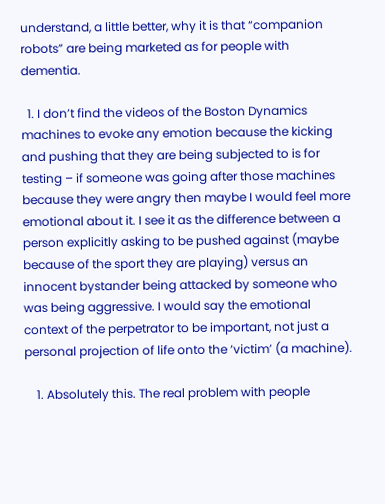understand, a little better, why it is that “companion robots” are being marketed as for people with dementia.

  1. I don’t find the videos of the Boston Dynamics machines to evoke any emotion because the kicking and pushing that they are being subjected to is for testing – if someone was going after those machines because they were angry then maybe I would feel more emotional about it. I see it as the difference between a person explicitly asking to be pushed against (maybe because of the sport they are playing) versus an innocent bystander being attacked by someone who was being aggressive. I would say the emotional context of the perpetrator to be important, not just a personal projection of life onto the ‘victim’ (a machine).

    1. Absolutely this. The real problem with people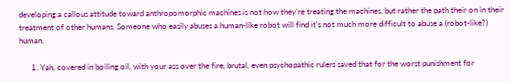developing a callous attitude toward anthropomorphic machines is not how they’re treating the machines, but rather the path their on in their treatment of other humans. Someone who easily abuses a human-like robot will find it’s not much more difficult to abuse a (robot-like?) human.

      1. Yah, covered in boiling oil, with your ass over the fire, brutal, even psychopathic rulers saved that for the worst punishment for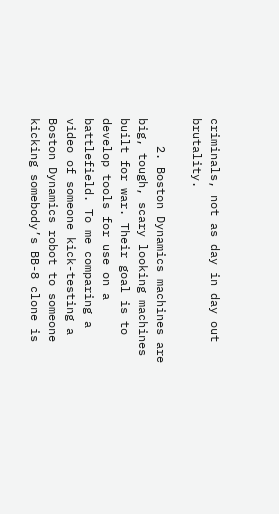criminals, not as day in day out brutality.

    2. Boston Dynamics machines are big, tough, scary looking machines built for war. Their goal is to develop tools for use on a battlefield. To me comparing a video of someone kick-testing a Boston Dynamics robot to someone kicking somebody’s BB-8 clone is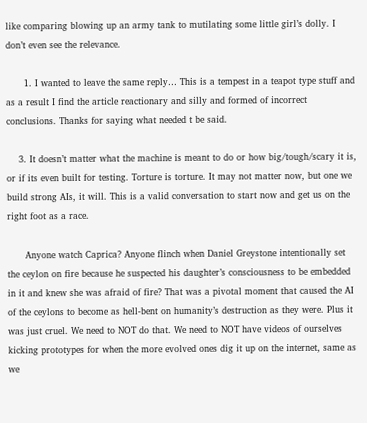like comparing blowing up an army tank to mutilating some little girl’s dolly. I don’t even see the relevance.

      1. I wanted to leave the same reply… This is a tempest in a teapot type stuff and as a result I find the article reactionary and silly and formed of incorrect conclusions. Thanks for saying what needed t be said.

    3. It doesn’t matter what the machine is meant to do or how big/tough/scary it is, or if its even built for testing. Torture is torture. It may not matter now, but one we build strong AIs, it will. This is a valid conversation to start now and get us on the right foot as a race.

      Anyone watch Caprica? Anyone flinch when Daniel Greystone intentionally set the ceylon on fire because he suspected his daughter’s consciousness to be embedded in it and knew she was afraid of fire? That was a pivotal moment that caused the AI of the ceylons to become as hell-bent on humanity’s destruction as they were. Plus it was just cruel. We need to NOT do that. We need to NOT have videos of ourselves kicking prototypes for when the more evolved ones dig it up on the internet, same as we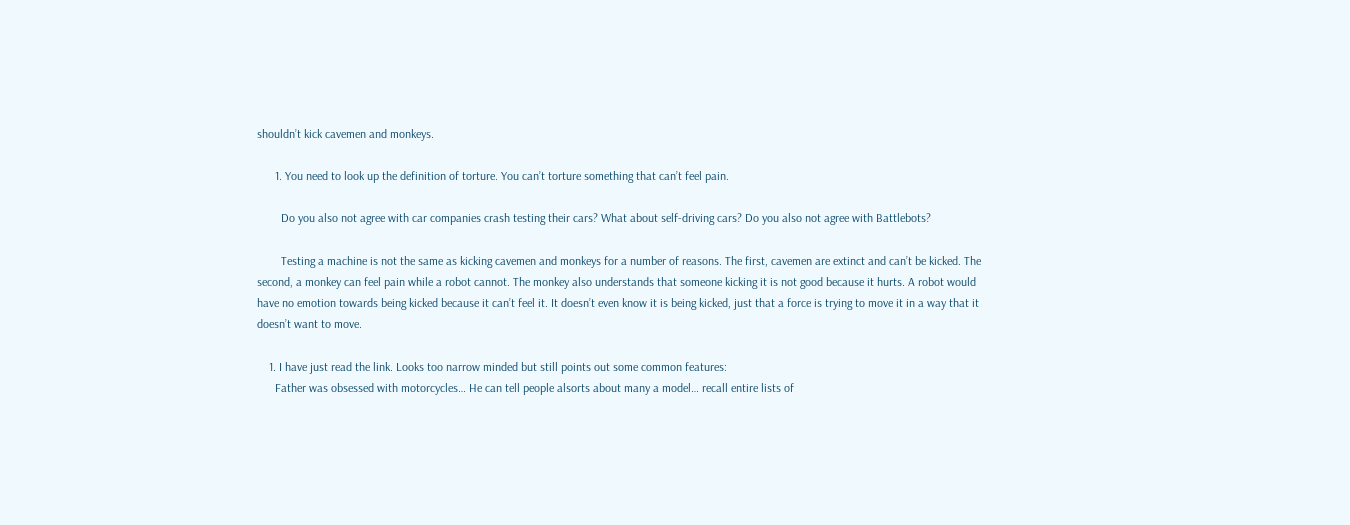shouldn’t kick cavemen and monkeys.

      1. You need to look up the definition of torture. You can’t torture something that can’t feel pain.

        Do you also not agree with car companies crash testing their cars? What about self-driving cars? Do you also not agree with Battlebots?

        Testing a machine is not the same as kicking cavemen and monkeys for a number of reasons. The first, cavemen are extinct and can’t be kicked. The second, a monkey can feel pain while a robot cannot. The monkey also understands that someone kicking it is not good because it hurts. A robot would have no emotion towards being kicked because it can’t feel it. It doesn’t even know it is being kicked, just that a force is trying to move it in a way that it doesn’t want to move.

    1. I have just read the link. Looks too narrow minded but still points out some common features:
      Father was obsessed with motorcycles… He can tell people alsorts about many a model… recall entire lists of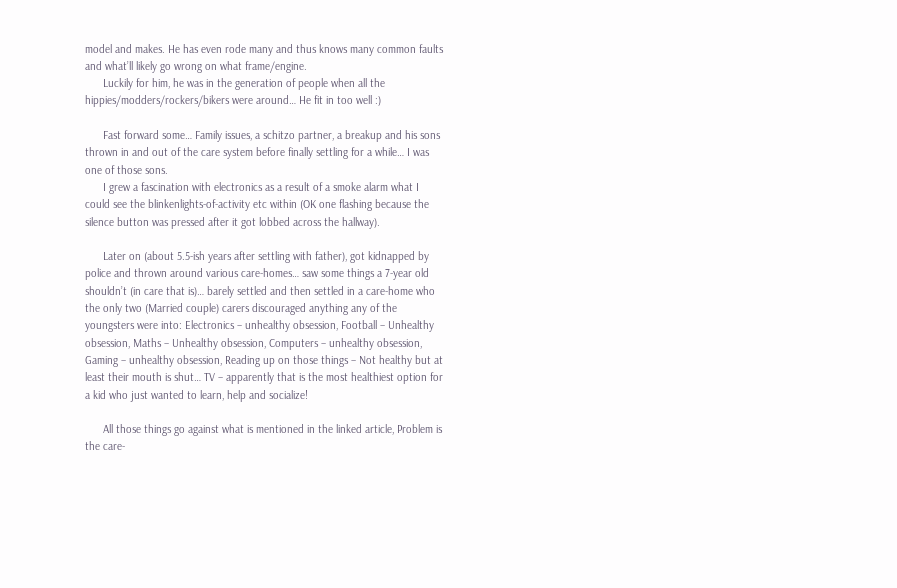model and makes. He has even rode many and thus knows many common faults and what’ll likely go wrong on what frame/engine.
      Luckily for him, he was in the generation of people when all the hippies/modders/rockers/bikers were around… He fit in too well :)

      Fast forward some… Family issues, a schitzo partner, a breakup and his sons thrown in and out of the care system before finally settling for a while… I was one of those sons.
      I grew a fascination with electronics as a result of a smoke alarm what I could see the blinkenlights-of-activity etc within (OK one flashing because the silence button was pressed after it got lobbed across the hallway).

      Later on (about 5.5-ish years after settling with father), got kidnapped by police and thrown around various care-homes… saw some things a 7-year old shouldn’t (in care that is)… barely settled and then settled in a care-home who the only two (Married couple) carers discouraged anything any of the youngsters were into: Electronics – unhealthy obsession, Football – Unhealthy obsession, Maths – Unhealthy obsession, Computers – unhealthy obsession, Gaming – unhealthy obsession, Reading up on those things – Not healthy but at least their mouth is shut… TV – apparently that is the most healthiest option for a kid who just wanted to learn, help and socialize!

      All those things go against what is mentioned in the linked article, Problem is the care-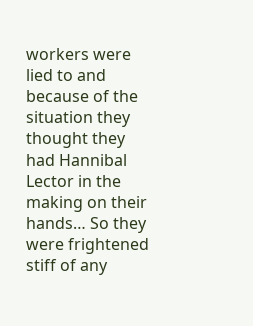workers were lied to and because of the situation they thought they had Hannibal Lector in the making on their hands… So they were frightened stiff of any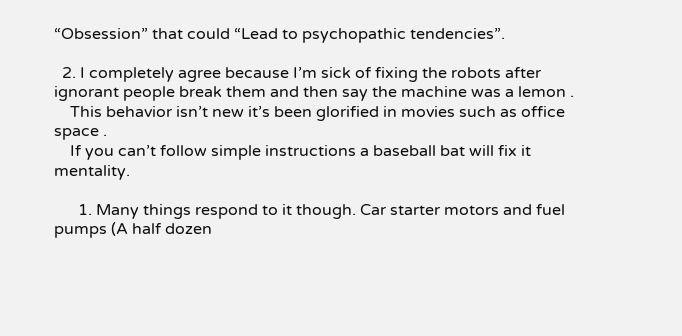“Obsession” that could “Lead to psychopathic tendencies”.

  2. I completely agree because I’m sick of fixing the robots after ignorant people break them and then say the machine was a lemon .
    This behavior isn’t new it’s been glorified in movies such as office space .
    If you can’t follow simple instructions a baseball bat will fix it mentality.

      1. Many things respond to it though. Car starter motors and fuel pumps (A half dozen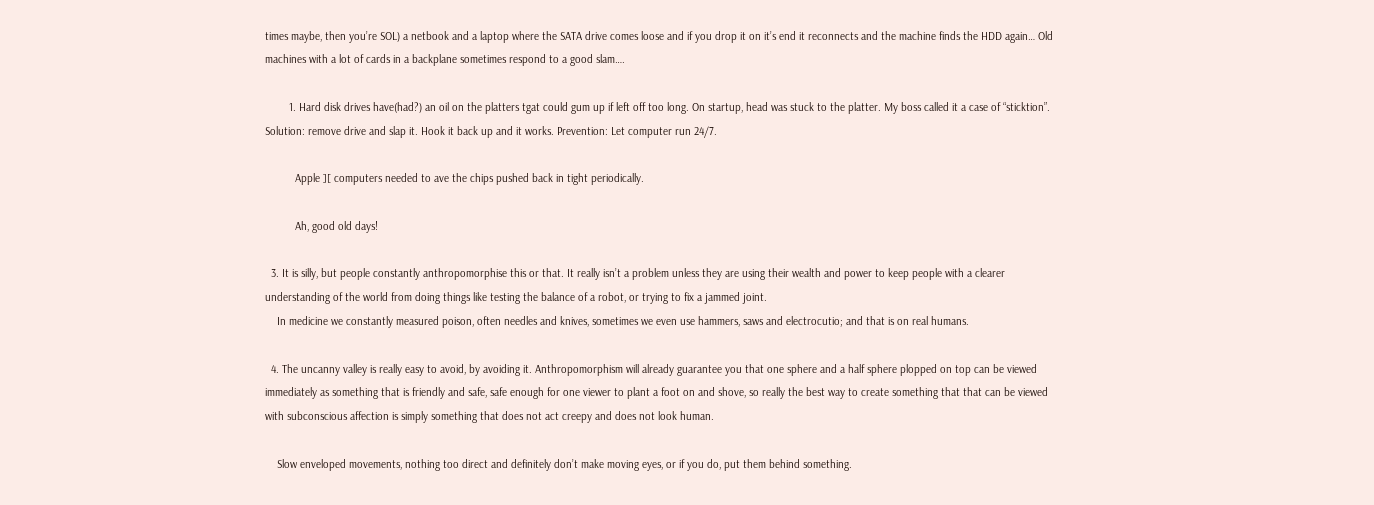times maybe, then you’re SOL) a netbook and a laptop where the SATA drive comes loose and if you drop it on it’s end it reconnects and the machine finds the HDD again… Old machines with a lot of cards in a backplane sometimes respond to a good slam….

        1. Hard disk drives have(had?) an oil on the platters tgat could gum up if left off too long. On startup, head was stuck to the platter. My boss called it a case of “sticktion”. Solution: remove drive and slap it. Hook it back up and it works. Prevention: Let computer run 24/7.

          Apple ][ computers needed to ave the chips pushed back in tight periodically.

          Ah, good old days!

  3. It is silly, but people constantly anthropomorphise this or that. It really isn’t a problem unless they are using their wealth and power to keep people with a clearer understanding of the world from doing things like testing the balance of a robot, or trying to fix a jammed joint.
    In medicine we constantly measured poison, often needles and knives, sometimes we even use hammers, saws and electrocutio; and that is on real humans.

  4. The uncanny valley is really easy to avoid, by avoiding it. Anthropomorphism will already guarantee you that one sphere and a half sphere plopped on top can be viewed immediately as something that is friendly and safe, safe enough for one viewer to plant a foot on and shove, so really the best way to create something that that can be viewed with subconscious affection is simply something that does not act creepy and does not look human.

    Slow enveloped movements, nothing too direct and definitely don’t make moving eyes, or if you do, put them behind something.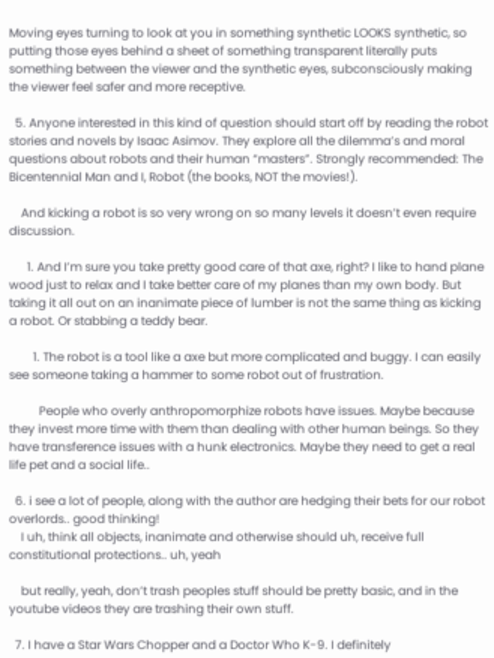Moving eyes turning to look at you in something synthetic LOOKS synthetic, so putting those eyes behind a sheet of something transparent literally puts something between the viewer and the synthetic eyes, subconsciously making the viewer feel safer and more receptive.

  5. Anyone interested in this kind of question should start off by reading the robot stories and novels by Isaac Asimov. They explore all the dilemma’s and moral questions about robots and their human “masters”. Strongly recommended: The Bicentennial Man and I, Robot (the books, NOT the movies!).

    And kicking a robot is so very wrong on so many levels it doesn’t even require discussion.

      1. And I’m sure you take pretty good care of that axe, right? I like to hand plane wood just to relax and I take better care of my planes than my own body. But taking it all out on an inanimate piece of lumber is not the same thing as kicking a robot. Or stabbing a teddy bear.

        1. The robot is a tool like a axe but more complicated and buggy. I can easily see someone taking a hammer to some robot out of frustration.

          People who overly anthropomorphize robots have issues. Maybe because they invest more time with them than dealing with other human beings. So they have transference issues with a hunk electronics. Maybe they need to get a real life pet and a social life..

  6. i see a lot of people, along with the author are hedging their bets for our robot overlords.. good thinking!
    I uh, think all objects, inanimate and otherwise should uh, receive full constitutional protections.. uh, yeah

    but really, yeah, don’t trash peoples stuff should be pretty basic, and in the youtube videos they are trashing their own stuff.

  7. I have a Star Wars Chopper and a Doctor Who K-9. I definitely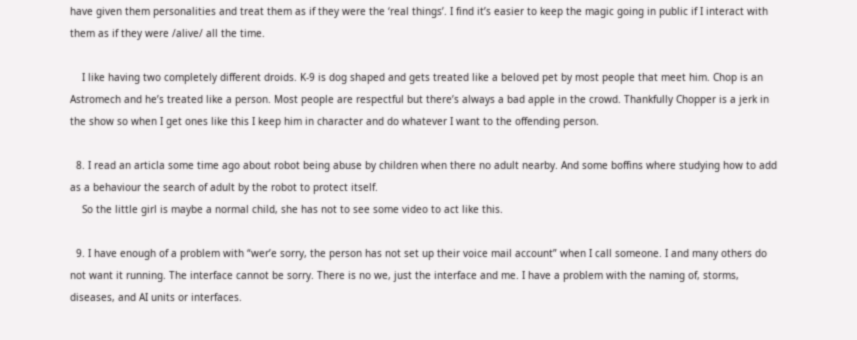have given them personalities and treat them as if they were the ‘real things’. I find it’s easier to keep the magic going in public if I interact with them as if they were /alive/ all the time.

    I like having two completely different droids. K-9 is dog shaped and gets treated like a beloved pet by most people that meet him. Chop is an Astromech and he’s treated like a person. Most people are respectful but there’s always a bad apple in the crowd. Thankfully Chopper is a jerk in the show so when I get ones like this I keep him in character and do whatever I want to the offending person.

  8. I read an articla some time ago about robot being abuse by children when there no adult nearby. And some boffins where studying how to add as a behaviour the search of adult by the robot to protect itself.
    So the little girl is maybe a normal child, she has not to see some video to act like this.

  9. I have enough of a problem with “wer’e sorry, the person has not set up their voice mail account” when I call someone. I and many others do not want it running. The interface cannot be sorry. There is no we, just the interface and me. I have a problem with the naming of, storms, diseases, and AI units or interfaces.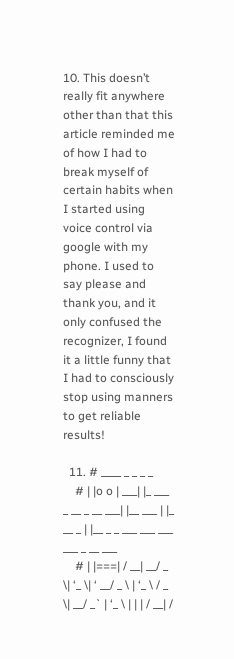10. This doesn’t really fit anywhere other than that this article reminded me of how I had to break myself of certain habits when I started using voice control via google with my phone. I used to say please and thank you, and it only confused the recognizer, I found it a little funny that I had to consciously stop using manners to get reliable results!

  11. # ____ _ _ _ _
    # | |o o | ___| |_ ___ _ __ _ __ ___| |__ ___ | |_ __ _ | |__ _ _ ___ ___ ___ ___ _ __ ___
    # | |===| / __| __/ _ \| ‘_ \| ‘ __/ _ \ | ‘_ \ / _ \| __/ _` | ‘_ \ | | | / __| /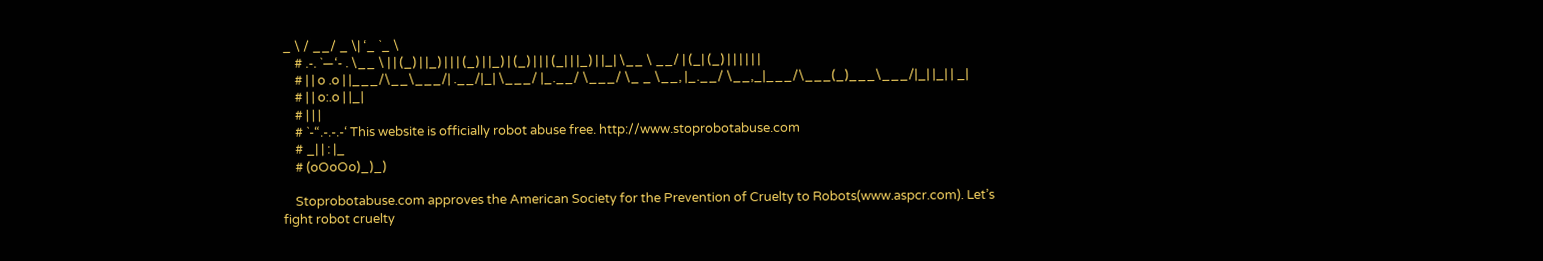_ \ / __/ _ \| ‘_ `_ \
    # .-. `—‘- . \__ \ | | (_) | |_) | | | (_) | |_) | (_) | | | (_| | |_) | |_| \__ \ __/ | (_| (_) | | | | | |
    # | | o .o | |___/\__\___/| .__/|_| \___/ |_.__/ \___/ \_ _ \__, |_.__/ \__,_|___/\___(_)___\___/|_| |_| | _|
    # | | o:.o | |_|
    # | | |
    # `-“.-.-.-‘ This website is officially robot abuse free. http://www.stoprobotabuse.com
    # _| | : |_
    # (oOoOo)_)_)

    Stoprobotabuse.com approves the American Society for the Prevention of Cruelty to Robots(www.aspcr.com). Let’s fight robot cruelty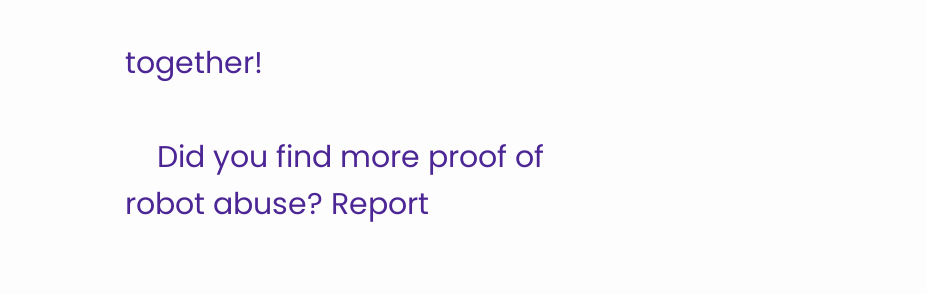together!

    Did you find more proof of robot abuse? Report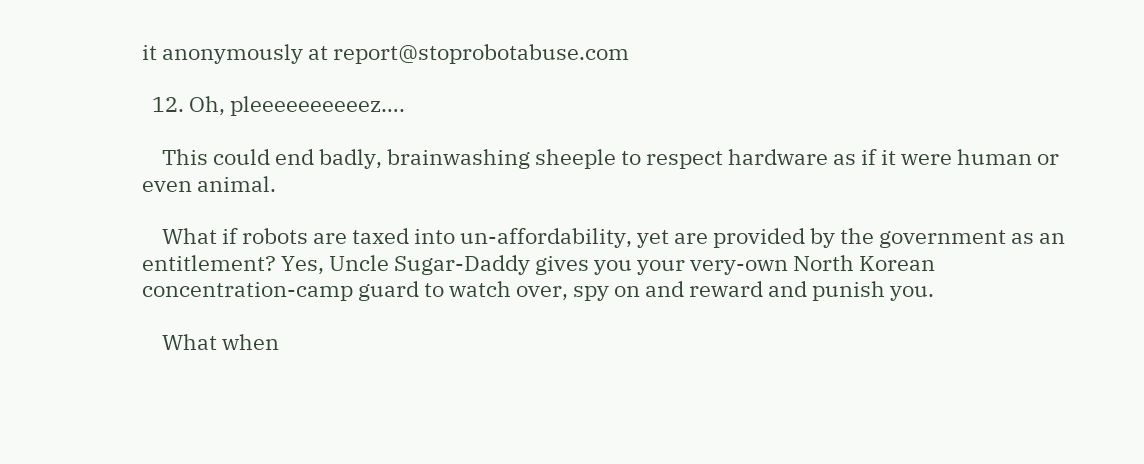it anonymously at report@stoprobotabuse.com

  12. Oh, pleeeeeeeeeez….

    This could end badly, brainwashing sheeple to respect hardware as if it were human or even animal.

    What if robots are taxed into un-affordability, yet are provided by the government as an entitlement? Yes, Uncle Sugar-Daddy gives you your very-own North Korean concentration-camp guard to watch over, spy on and reward and punish you.

    What when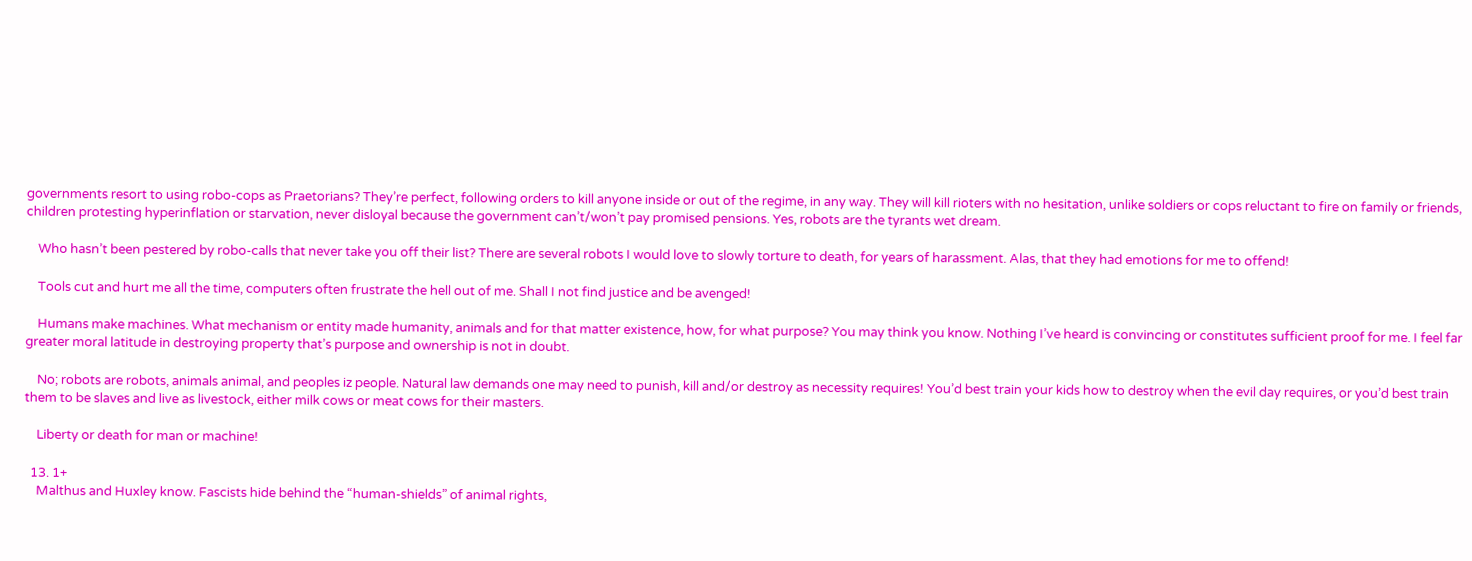governments resort to using robo-cops as Praetorians? They’re perfect, following orders to kill anyone inside or out of the regime, in any way. They will kill rioters with no hesitation, unlike soldiers or cops reluctant to fire on family or friends, children protesting hyperinflation or starvation, never disloyal because the government can’t/won’t pay promised pensions. Yes, robots are the tyrants wet dream.

    Who hasn’t been pestered by robo-calls that never take you off their list? There are several robots I would love to slowly torture to death, for years of harassment. Alas, that they had emotions for me to offend!

    Tools cut and hurt me all the time, computers often frustrate the hell out of me. Shall I not find justice and be avenged!

    Humans make machines. What mechanism or entity made humanity, animals and for that matter existence, how, for what purpose? You may think you know. Nothing I’ve heard is convincing or constitutes sufficient proof for me. I feel far greater moral latitude in destroying property that’s purpose and ownership is not in doubt.

    No; robots are robots, animals animal, and peoples iz people. Natural law demands one may need to punish, kill and/or destroy as necessity requires! You’d best train your kids how to destroy when the evil day requires, or you’d best train them to be slaves and live as livestock, either milk cows or meat cows for their masters.

    Liberty or death for man or machine!

  13. 1+
    Malthus and Huxley know. Fascists hide behind the “human-shields” of animal rights,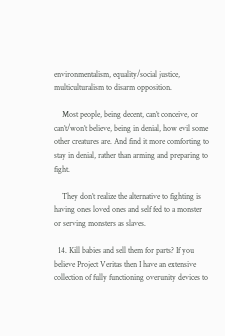environmentalism, equality/social justice, multiculturalism to disarm opposition.

    Most people, being decent, can’t conceive, or can’t/won’t believe, being in denial, how evil some other creatures are. And find it more comforting to stay in denial, rather than arming and preparing to fight.

    They don’t realize the alternative to fighting is having ones loved ones and self fed to a monster or serving monsters as slaves.

  14. Kill babies and sell them for parts? If you believe Project Veritas then I have an extensive collection of fully functioning overunity devices to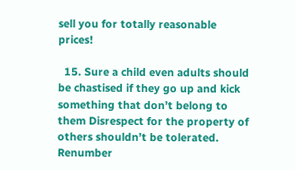sell you for totally reasonable prices!

  15. Sure a child even adults should be chastised if they go up and kick something that don’t belong to them Disrespect for the property of others shouldn’t be tolerated. Renumber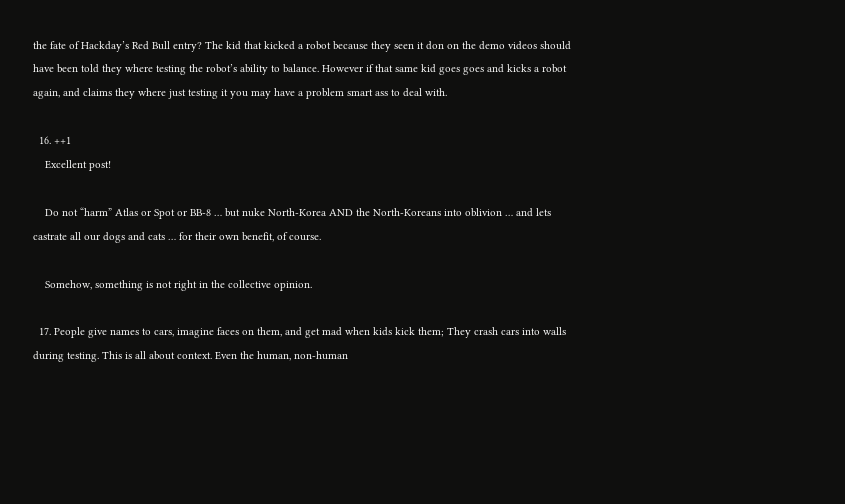the fate of Hackday’s Red Bull entry? The kid that kicked a robot because they seen it don on the demo videos should have been told they where testing the robot’s ability to balance. However if that same kid goes goes and kicks a robot again, and claims they where just testing it you may have a problem smart ass to deal with.

  16. ++1
    Excellent post!

    Do not “harm” Atlas or Spot or BB-8 … but nuke North-Korea AND the North-Koreans into oblivion … and lets castrate all our dogs and cats … for their own benefit, of course.

    Somehow, something is not right in the collective opinion.

  17. People give names to cars, imagine faces on them, and get mad when kids kick them; They crash cars into walls during testing. This is all about context. Even the human, non-human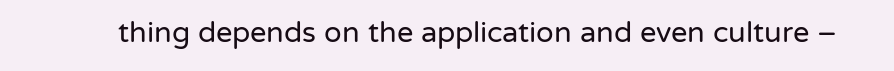thing depends on the application and even culture –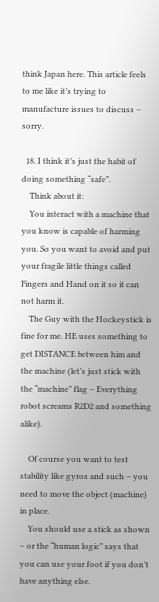think Japan here. This article feels to me like it’s trying to manufacture issues to discuss – sorry.

  18. I think it’s just the habit of doing something “safe”.
    Think about it:
    You interact with a machine that you know is capable of harming you. So you want to avoid and put your fragile little things called Fingers and Hand on it so it can not harm it.
    The Guy with the Hockeystick is fine for me. HE uses something to get DISTANCE between him and the machine (let’s just stick with the “machine” flag – Everything robot screams R2D2 and something alike).

    Of course you want to test stability like gyros and such – you need to move the object (machine) in place.
    You should use a stick as shown – or the “human logic” says that you can use your foot if you don’t have anything else.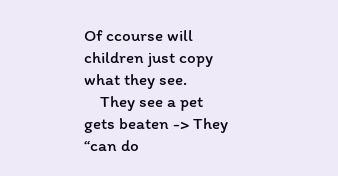Of ccourse will children just copy what they see.
    They see a pet gets beaten -> They “can do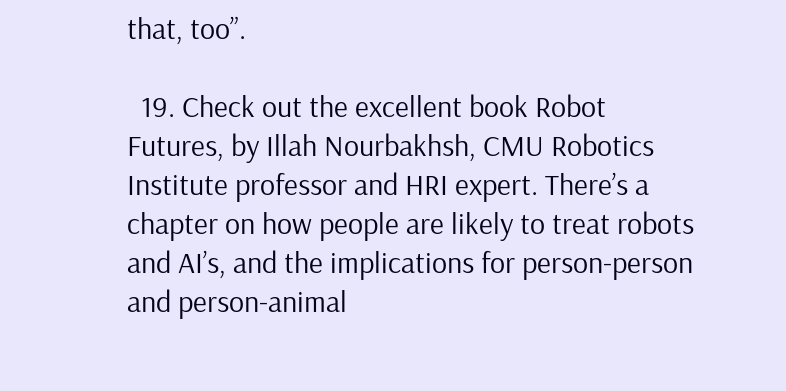that, too”.

  19. Check out the excellent book Robot Futures, by Illah Nourbakhsh, CMU Robotics Institute professor and HRI expert. There’s a chapter on how people are likely to treat robots and AI’s, and the implications for person-person and person-animal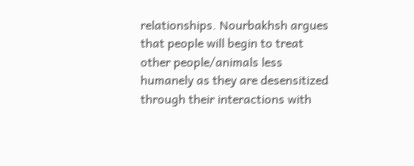relationships. Nourbakhsh argues that people will begin to treat other people/animals less humanely as they are desensitized through their interactions with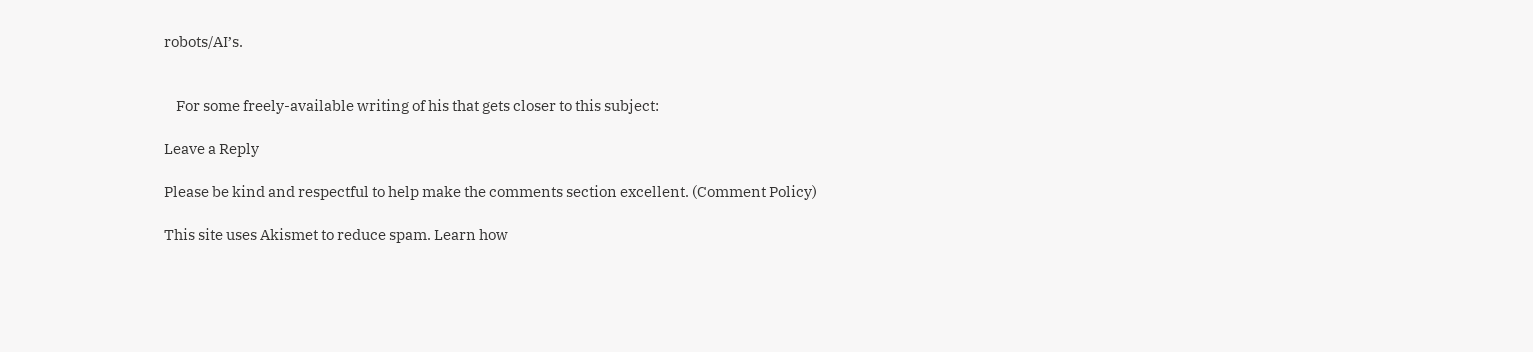robots/AI’s.


    For some freely-available writing of his that gets closer to this subject:

Leave a Reply

Please be kind and respectful to help make the comments section excellent. (Comment Policy)

This site uses Akismet to reduce spam. Learn how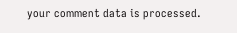your comment data is processed.